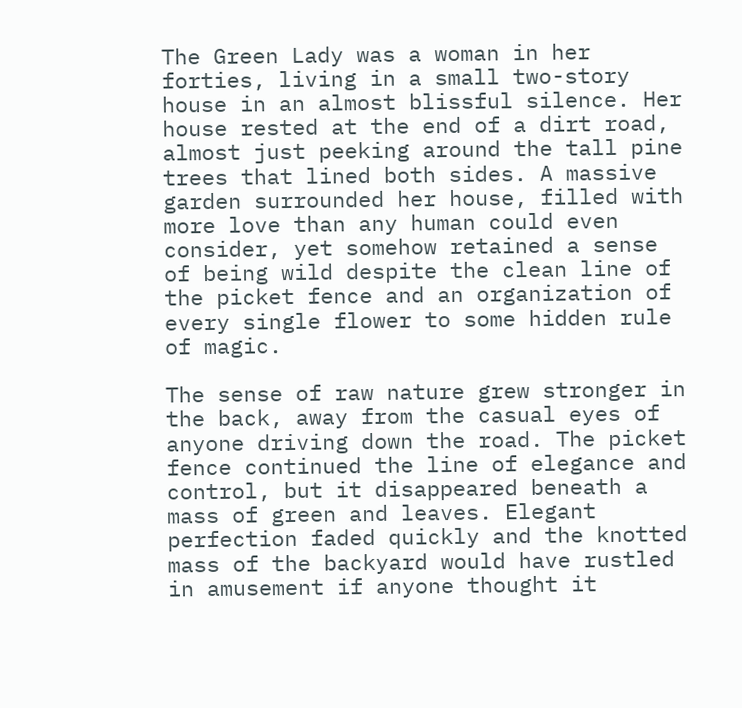The Green Lady was a woman in her forties, living in a small two-story house in an almost blissful silence. Her house rested at the end of a dirt road, almost just peeking around the tall pine trees that lined both sides. A massive garden surrounded her house, filled with more love than any human could even consider, yet somehow retained a sense of being wild despite the clean line of the picket fence and an organization of every single flower to some hidden rule of magic.

The sense of raw nature grew stronger in the back, away from the casual eyes of anyone driving down the road. The picket fence continued the line of elegance and control, but it disappeared beneath a mass of green and leaves. Elegant perfection faded quickly and the knotted mass of the backyard would have rustled in amusement if anyone thought it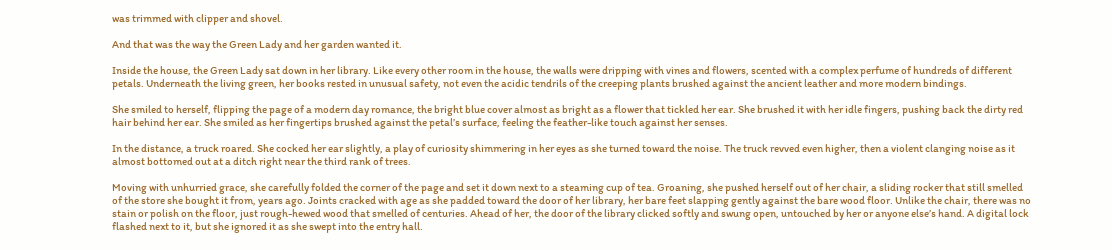was trimmed with clipper and shovel.

And that was the way the Green Lady and her garden wanted it.

Inside the house, the Green Lady sat down in her library. Like every other room in the house, the walls were dripping with vines and flowers, scented with a complex perfume of hundreds of different petals. Underneath the living green, her books rested in unusual safety, not even the acidic tendrils of the creeping plants brushed against the ancient leather and more modern bindings.

She smiled to herself, flipping the page of a modern day romance, the bright blue cover almost as bright as a flower that tickled her ear. She brushed it with her idle fingers, pushing back the dirty red hair behind her ear. She smiled as her fingertips brushed against the petal’s surface, feeling the feather-like touch against her senses.

In the distance, a truck roared. She cocked her ear slightly, a play of curiosity shimmering in her eyes as she turned toward the noise. The truck revved even higher, then a violent clanging noise as it almost bottomed out at a ditch right near the third rank of trees.

Moving with unhurried grace, she carefully folded the corner of the page and set it down next to a steaming cup of tea. Groaning, she pushed herself out of her chair, a sliding rocker that still smelled of the store she bought it from, years ago. Joints cracked with age as she padded toward the door of her library, her bare feet slapping gently against the bare wood floor. Unlike the chair, there was no stain or polish on the floor, just rough-hewed wood that smelled of centuries. Ahead of her, the door of the library clicked softly and swung open, untouched by her or anyone else’s hand. A digital lock flashed next to it, but she ignored it as she swept into the entry hall.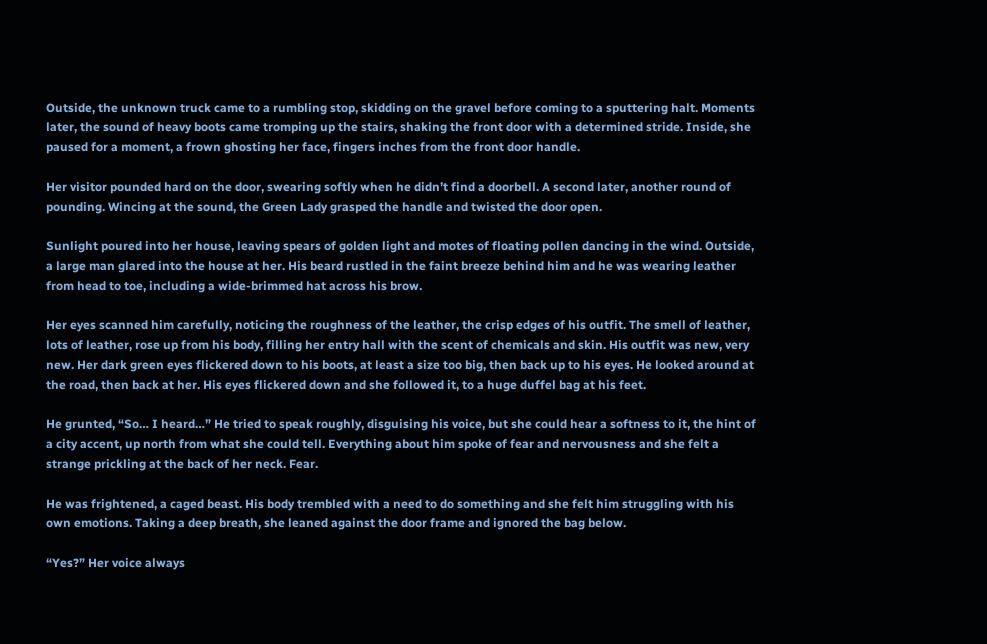Outside, the unknown truck came to a rumbling stop, skidding on the gravel before coming to a sputtering halt. Moments later, the sound of heavy boots came tromping up the stairs, shaking the front door with a determined stride. Inside, she paused for a moment, a frown ghosting her face, fingers inches from the front door handle.

Her visitor pounded hard on the door, swearing softly when he didn’t find a doorbell. A second later, another round of pounding. Wincing at the sound, the Green Lady grasped the handle and twisted the door open.

Sunlight poured into her house, leaving spears of golden light and motes of floating pollen dancing in the wind. Outside, a large man glared into the house at her. His beard rustled in the faint breeze behind him and he was wearing leather from head to toe, including a wide-brimmed hat across his brow.

Her eyes scanned him carefully, noticing the roughness of the leather, the crisp edges of his outfit. The smell of leather, lots of leather, rose up from his body, filling her entry hall with the scent of chemicals and skin. His outfit was new, very new. Her dark green eyes flickered down to his boots, at least a size too big, then back up to his eyes. He looked around at the road, then back at her. His eyes flickered down and she followed it, to a huge duffel bag at his feet.

He grunted, “So… I heard…” He tried to speak roughly, disguising his voice, but she could hear a softness to it, the hint of a city accent, up north from what she could tell. Everything about him spoke of fear and nervousness and she felt a strange prickling at the back of her neck. Fear.

He was frightened, a caged beast. His body trembled with a need to do something and she felt him struggling with his own emotions. Taking a deep breath, she leaned against the door frame and ignored the bag below.

“Yes?” Her voice always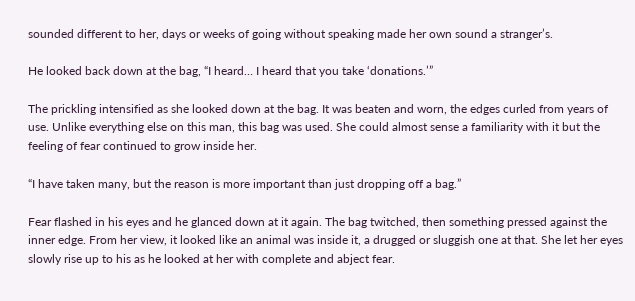sounded different to her, days or weeks of going without speaking made her own sound a stranger’s.

He looked back down at the bag, “I heard… I heard that you take ‘donations.’”

The prickling intensified as she looked down at the bag. It was beaten and worn, the edges curled from years of use. Unlike everything else on this man, this bag was used. She could almost sense a familiarity with it but the feeling of fear continued to grow inside her.

“I have taken many, but the reason is more important than just dropping off a bag.”

Fear flashed in his eyes and he glanced down at it again. The bag twitched, then something pressed against the inner edge. From her view, it looked like an animal was inside it, a drugged or sluggish one at that. She let her eyes slowly rise up to his as he looked at her with complete and abject fear.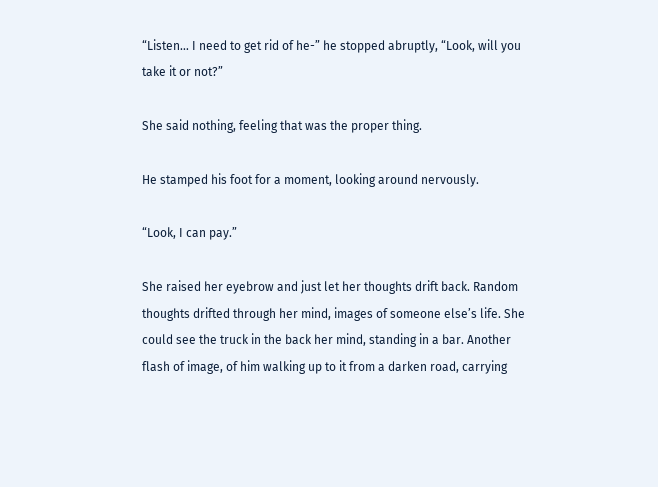“Listen… I need to get rid of he-” he stopped abruptly, “Look, will you take it or not?”

She said nothing, feeling that was the proper thing.

He stamped his foot for a moment, looking around nervously.

“Look, I can pay.”

She raised her eyebrow and just let her thoughts drift back. Random thoughts drifted through her mind, images of someone else’s life. She could see the truck in the back her mind, standing in a bar. Another flash of image, of him walking up to it from a darken road, carrying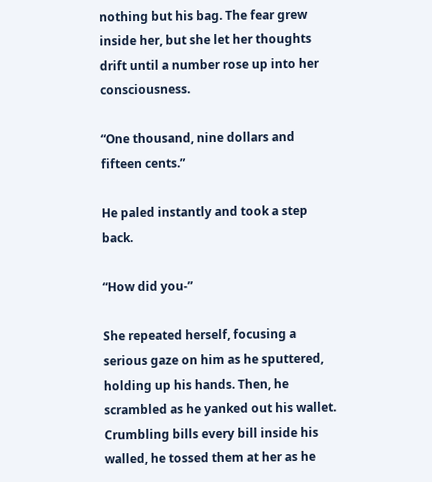nothing but his bag. The fear grew inside her, but she let her thoughts drift until a number rose up into her consciousness.

“One thousand, nine dollars and fifteen cents.”

He paled instantly and took a step back.

“How did you-”

She repeated herself, focusing a serious gaze on him as he sputtered, holding up his hands. Then, he scrambled as he yanked out his wallet. Crumbling bills every bill inside his walled, he tossed them at her as he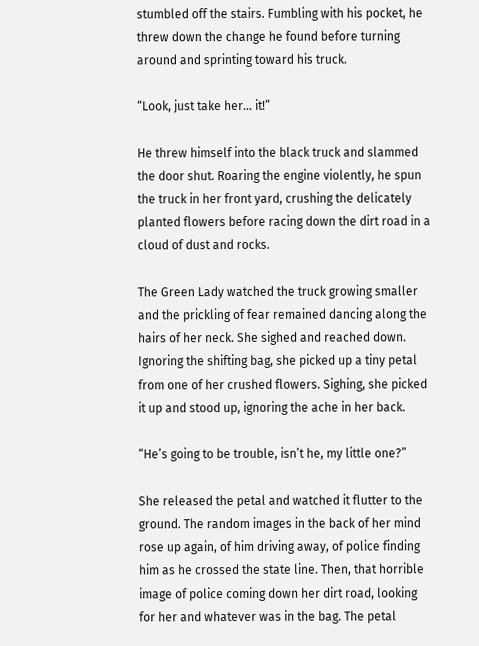stumbled off the stairs. Fumbling with his pocket, he threw down the change he found before turning around and sprinting toward his truck.

“Look, just take her… it!”

He threw himself into the black truck and slammed the door shut. Roaring the engine violently, he spun the truck in her front yard, crushing the delicately planted flowers before racing down the dirt road in a cloud of dust and rocks.

The Green Lady watched the truck growing smaller and the prickling of fear remained dancing along the hairs of her neck. She sighed and reached down. Ignoring the shifting bag, she picked up a tiny petal from one of her crushed flowers. Sighing, she picked it up and stood up, ignoring the ache in her back.

“He’s going to be trouble, isn’t he, my little one?”

She released the petal and watched it flutter to the ground. The random images in the back of her mind rose up again, of him driving away, of police finding him as he crossed the state line. Then, that horrible image of police coming down her dirt road, looking for her and whatever was in the bag. The petal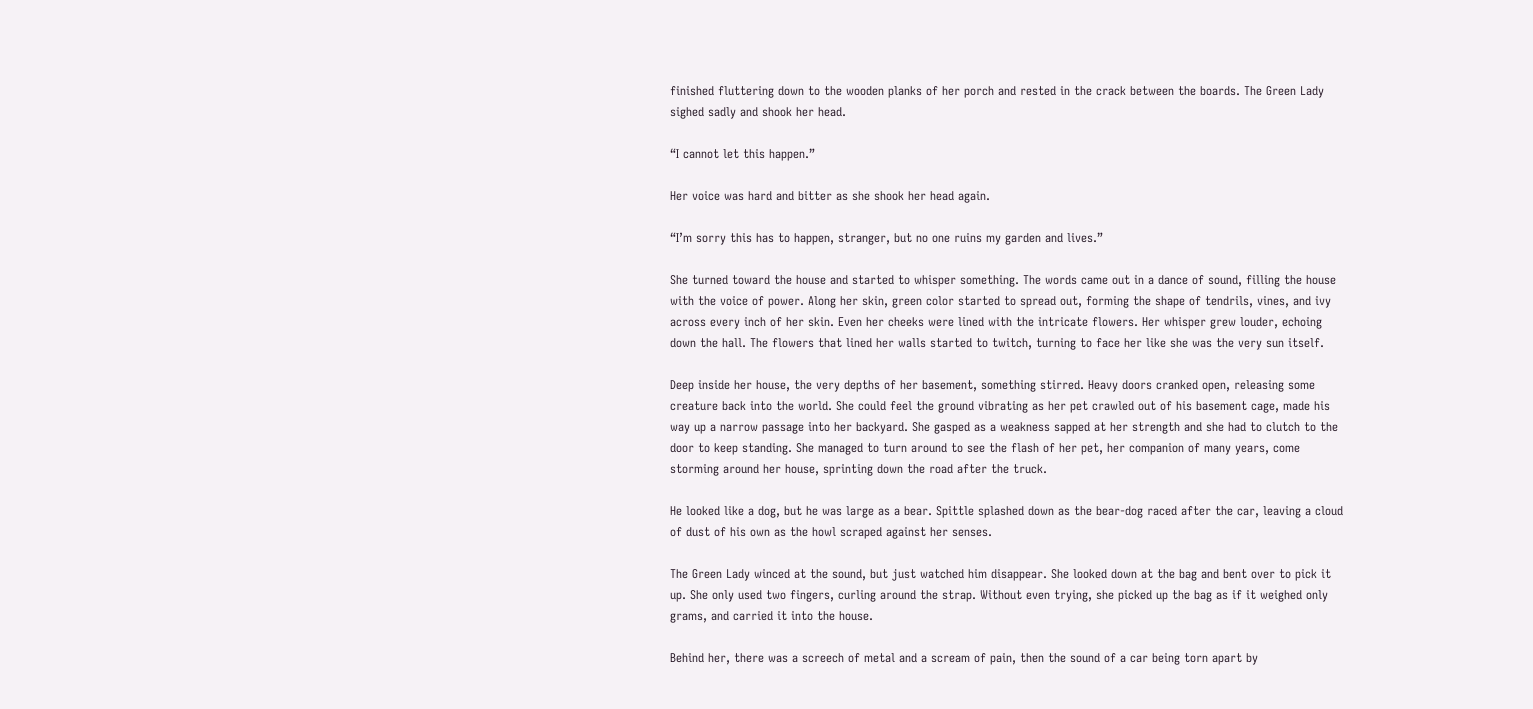finished fluttering down to the wooden planks of her porch and rested in the crack between the boards. The Green Lady sighed sadly and shook her head.

“I cannot let this happen.”

Her voice was hard and bitter as she shook her head again.

“I’m sorry this has to happen, stranger, but no one ruins my garden and lives.”

She turned toward the house and started to whisper something. The words came out in a dance of sound, filling the house with the voice of power. Along her skin, green color started to spread out, forming the shape of tendrils, vines, and ivy across every inch of her skin. Even her cheeks were lined with the intricate flowers. Her whisper grew louder, echoing down the hall. The flowers that lined her walls started to twitch, turning to face her like she was the very sun itself.

Deep inside her house, the very depths of her basement, something stirred. Heavy doors cranked open, releasing some creature back into the world. She could feel the ground vibrating as her pet crawled out of his basement cage, made his way up a narrow passage into her backyard. She gasped as a weakness sapped at her strength and she had to clutch to the door to keep standing. She managed to turn around to see the flash of her pet, her companion of many years, come storming around her house, sprinting down the road after the truck.

He looked like a dog, but he was large as a bear. Spittle splashed down as the bear-dog raced after the car, leaving a cloud of dust of his own as the howl scraped against her senses.

The Green Lady winced at the sound, but just watched him disappear. She looked down at the bag and bent over to pick it up. She only used two fingers, curling around the strap. Without even trying, she picked up the bag as if it weighed only grams, and carried it into the house.

Behind her, there was a screech of metal and a scream of pain, then the sound of a car being torn apart by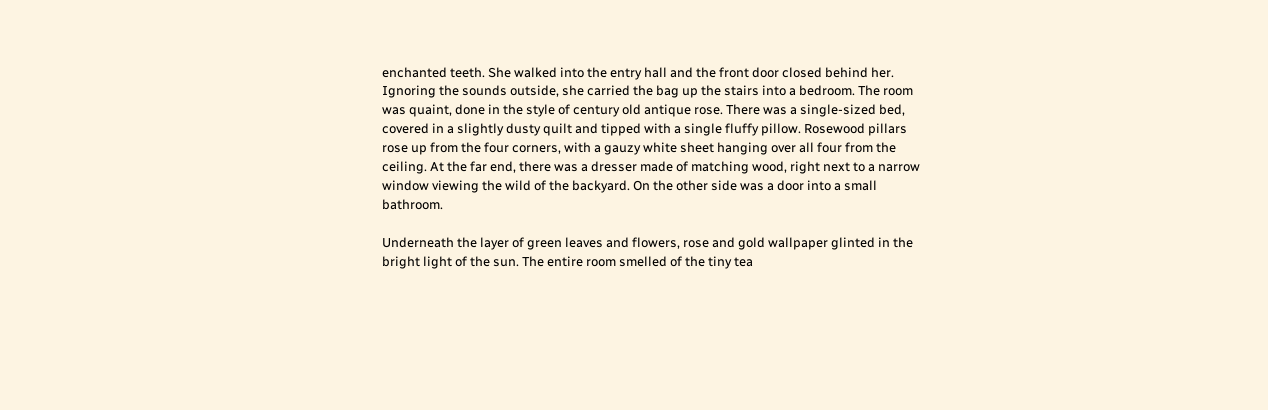enchanted teeth. She walked into the entry hall and the front door closed behind her. Ignoring the sounds outside, she carried the bag up the stairs into a bedroom. The room was quaint, done in the style of century old antique rose. There was a single-sized bed, covered in a slightly dusty quilt and tipped with a single fluffy pillow. Rosewood pillars rose up from the four corners, with a gauzy white sheet hanging over all four from the ceiling. At the far end, there was a dresser made of matching wood, right next to a narrow window viewing the wild of the backyard. On the other side was a door into a small bathroom.

Underneath the layer of green leaves and flowers, rose and gold wallpaper glinted in the bright light of the sun. The entire room smelled of the tiny tea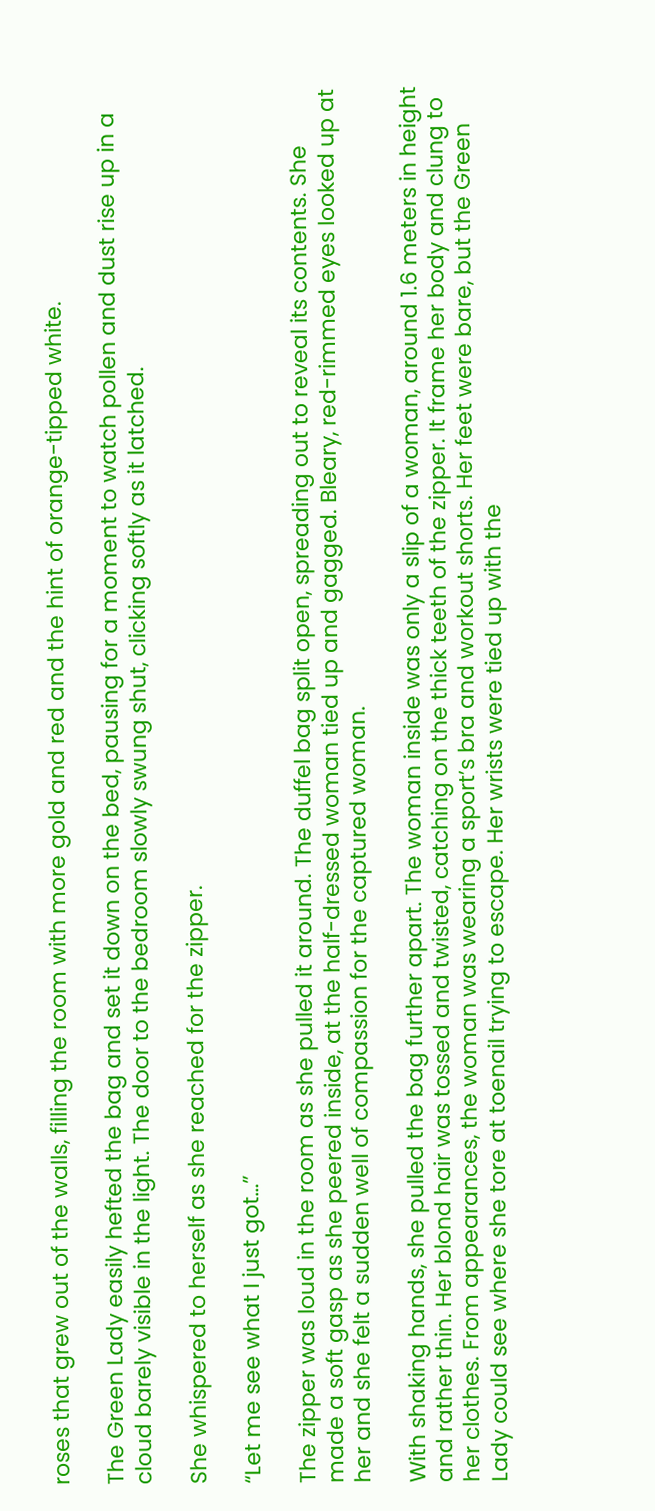roses that grew out of the walls, filling the room with more gold and red and the hint of orange-tipped white.

The Green Lady easily hefted the bag and set it down on the bed, pausing for a moment to watch pollen and dust rise up in a cloud barely visible in the light. The door to the bedroom slowly swung shut, clicking softly as it latched.

She whispered to herself as she reached for the zipper.

“Let me see what I just got…”

The zipper was loud in the room as she pulled it around. The duffel bag split open, spreading out to reveal its contents. She made a soft gasp as she peered inside, at the half-dressed woman tied up and gagged. Bleary, red-rimmed eyes looked up at her and she felt a sudden well of compassion for the captured woman.

With shaking hands, she pulled the bag further apart. The woman inside was only a slip of a woman, around 1.6 meters in height and rather thin. Her blond hair was tossed and twisted, catching on the thick teeth of the zipper. It frame her body and clung to her clothes. From appearances, the woman was wearing a sport’s bra and workout shorts. Her feet were bare, but the Green Lady could see where she tore at toenail trying to escape. Her wrists were tied up with the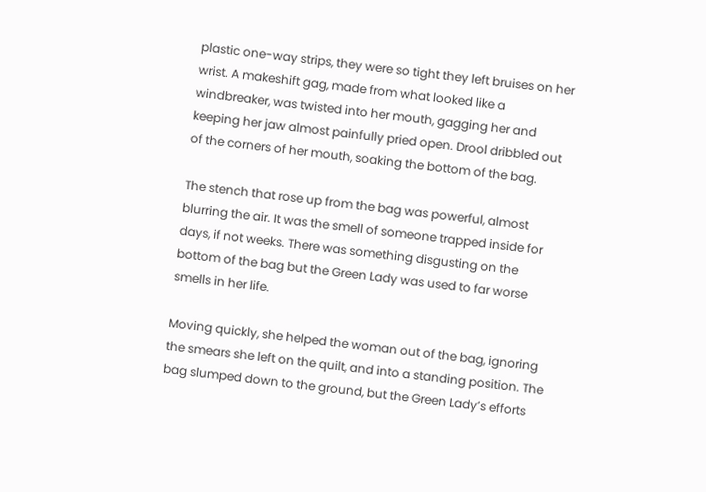plastic one-way strips, they were so tight they left bruises on her wrist. A makeshift gag, made from what looked like a windbreaker, was twisted into her mouth, gagging her and keeping her jaw almost painfully pried open. Drool dribbled out of the corners of her mouth, soaking the bottom of the bag.

The stench that rose up from the bag was powerful, almost blurring the air. It was the smell of someone trapped inside for days, if not weeks. There was something disgusting on the bottom of the bag but the Green Lady was used to far worse smells in her life.

Moving quickly, she helped the woman out of the bag, ignoring the smears she left on the quilt, and into a standing position. The bag slumped down to the ground, but the Green Lady’s efforts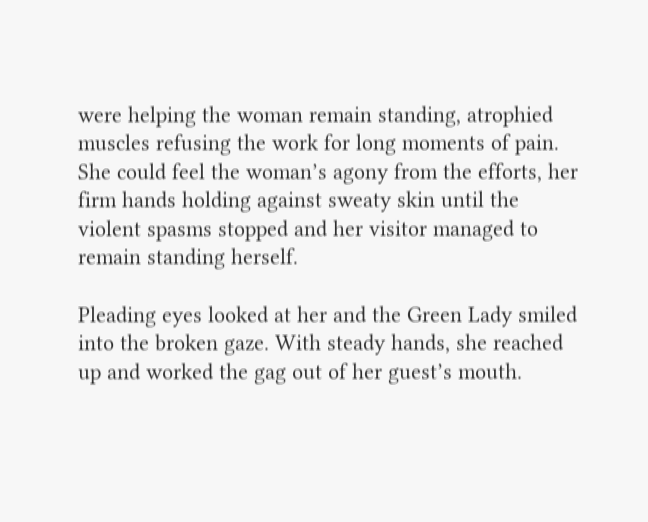were helping the woman remain standing, atrophied muscles refusing the work for long moments of pain. She could feel the woman’s agony from the efforts, her firm hands holding against sweaty skin until the violent spasms stopped and her visitor managed to remain standing herself.

Pleading eyes looked at her and the Green Lady smiled into the broken gaze. With steady hands, she reached up and worked the gag out of her guest’s mouth.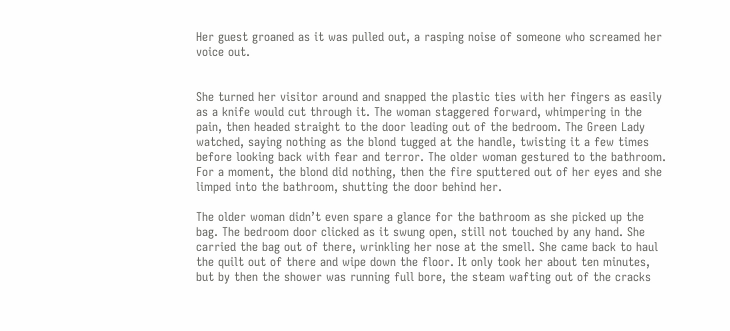Her guest groaned as it was pulled out, a rasping noise of someone who screamed her voice out.


She turned her visitor around and snapped the plastic ties with her fingers as easily as a knife would cut through it. The woman staggered forward, whimpering in the pain, then headed straight to the door leading out of the bedroom. The Green Lady watched, saying nothing as the blond tugged at the handle, twisting it a few times before looking back with fear and terror. The older woman gestured to the bathroom. For a moment, the blond did nothing, then the fire sputtered out of her eyes and she limped into the bathroom, shutting the door behind her.

The older woman didn’t even spare a glance for the bathroom as she picked up the bag. The bedroom door clicked as it swung open, still not touched by any hand. She carried the bag out of there, wrinkling her nose at the smell. She came back to haul the quilt out of there and wipe down the floor. It only took her about ten minutes, but by then the shower was running full bore, the steam wafting out of the cracks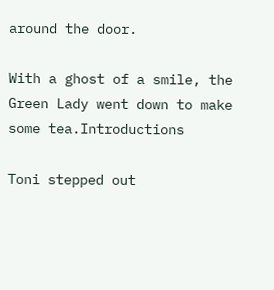around the door.

With a ghost of a smile, the Green Lady went down to make some tea.Introductions

Toni stepped out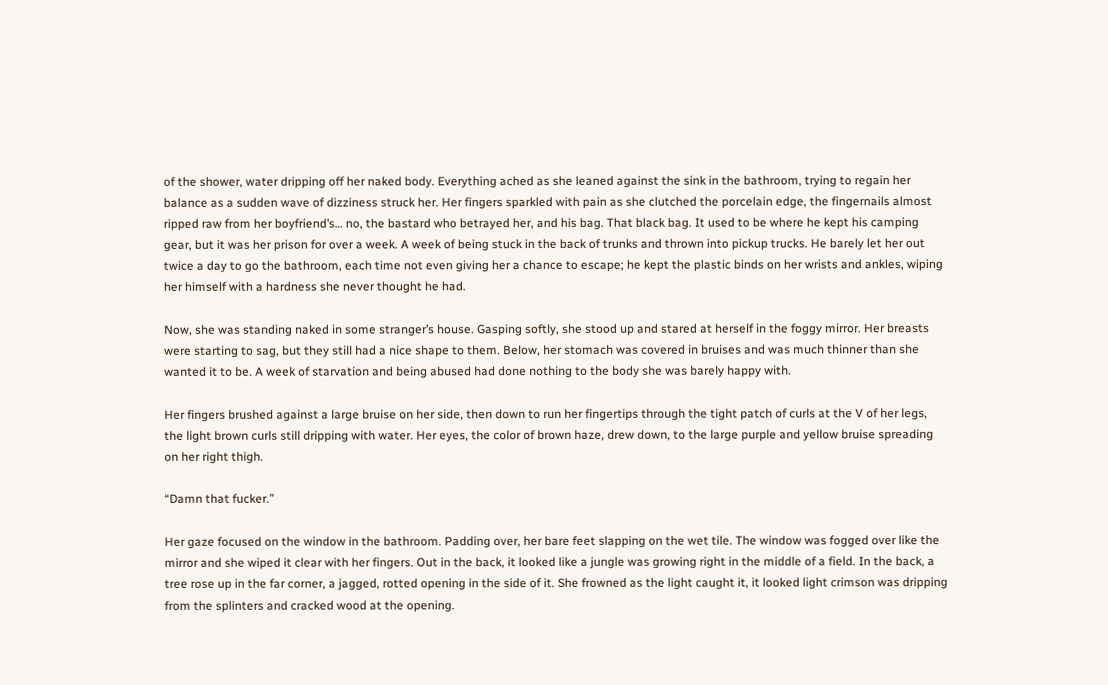of the shower, water dripping off her naked body. Everything ached as she leaned against the sink in the bathroom, trying to regain her balance as a sudden wave of dizziness struck her. Her fingers sparkled with pain as she clutched the porcelain edge, the fingernails almost ripped raw from her boyfriend’s… no, the bastard who betrayed her, and his bag. That black bag. It used to be where he kept his camping gear, but it was her prison for over a week. A week of being stuck in the back of trunks and thrown into pickup trucks. He barely let her out twice a day to go the bathroom, each time not even giving her a chance to escape; he kept the plastic binds on her wrists and ankles, wiping her himself with a hardness she never thought he had.

Now, she was standing naked in some stranger’s house. Gasping softly, she stood up and stared at herself in the foggy mirror. Her breasts were starting to sag, but they still had a nice shape to them. Below, her stomach was covered in bruises and was much thinner than she wanted it to be. A week of starvation and being abused had done nothing to the body she was barely happy with.

Her fingers brushed against a large bruise on her side, then down to run her fingertips through the tight patch of curls at the V of her legs, the light brown curls still dripping with water. Her eyes, the color of brown haze, drew down, to the large purple and yellow bruise spreading on her right thigh.

“Damn that fucker.”

Her gaze focused on the window in the bathroom. Padding over, her bare feet slapping on the wet tile. The window was fogged over like the mirror and she wiped it clear with her fingers. Out in the back, it looked like a jungle was growing right in the middle of a field. In the back, a tree rose up in the far corner, a jagged, rotted opening in the side of it. She frowned as the light caught it, it looked light crimson was dripping from the splinters and cracked wood at the opening.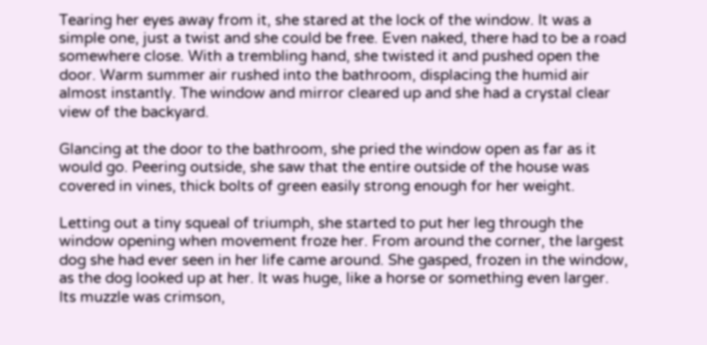Tearing her eyes away from it, she stared at the lock of the window. It was a simple one, just a twist and she could be free. Even naked, there had to be a road somewhere close. With a trembling hand, she twisted it and pushed open the door. Warm summer air rushed into the bathroom, displacing the humid air almost instantly. The window and mirror cleared up and she had a crystal clear view of the backyard.

Glancing at the door to the bathroom, she pried the window open as far as it would go. Peering outside, she saw that the entire outside of the house was covered in vines, thick bolts of green easily strong enough for her weight.

Letting out a tiny squeal of triumph, she started to put her leg through the window opening when movement froze her. From around the corner, the largest dog she had ever seen in her life came around. She gasped, frozen in the window, as the dog looked up at her. It was huge, like a horse or something even larger. Its muzzle was crimson,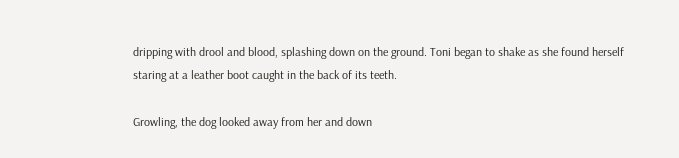dripping with drool and blood, splashing down on the ground. Toni began to shake as she found herself staring at a leather boot caught in the back of its teeth.

Growling, the dog looked away from her and down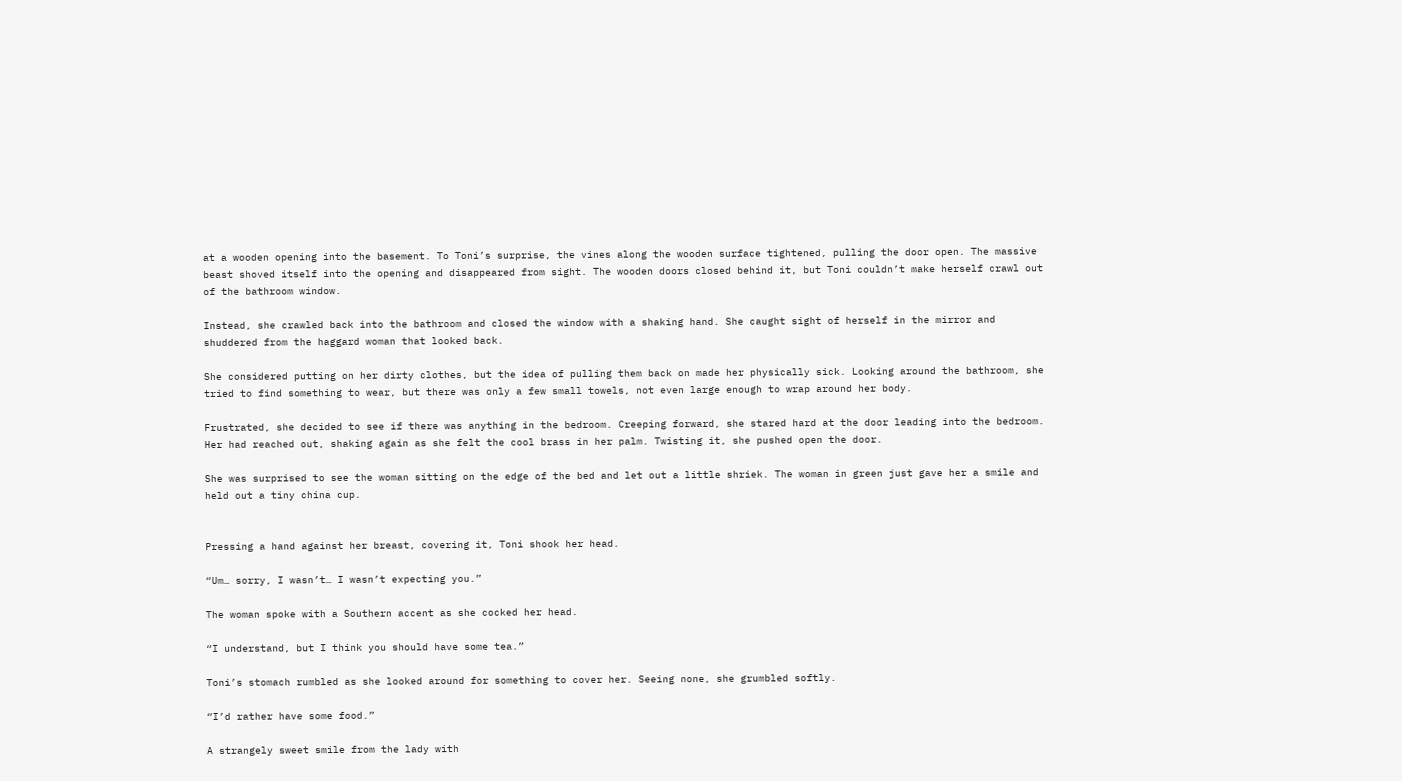at a wooden opening into the basement. To Toni’s surprise, the vines along the wooden surface tightened, pulling the door open. The massive beast shoved itself into the opening and disappeared from sight. The wooden doors closed behind it, but Toni couldn’t make herself crawl out of the bathroom window.

Instead, she crawled back into the bathroom and closed the window with a shaking hand. She caught sight of herself in the mirror and shuddered from the haggard woman that looked back.

She considered putting on her dirty clothes, but the idea of pulling them back on made her physically sick. Looking around the bathroom, she tried to find something to wear, but there was only a few small towels, not even large enough to wrap around her body.

Frustrated, she decided to see if there was anything in the bedroom. Creeping forward, she stared hard at the door leading into the bedroom. Her had reached out, shaking again as she felt the cool brass in her palm. Twisting it, she pushed open the door.

She was surprised to see the woman sitting on the edge of the bed and let out a little shriek. The woman in green just gave her a smile and held out a tiny china cup.


Pressing a hand against her breast, covering it, Toni shook her head.

“Um… sorry, I wasn’t… I wasn’t expecting you.”

The woman spoke with a Southern accent as she cocked her head.

“I understand, but I think you should have some tea.”

Toni’s stomach rumbled as she looked around for something to cover her. Seeing none, she grumbled softly.

“I’d rather have some food.”

A strangely sweet smile from the lady with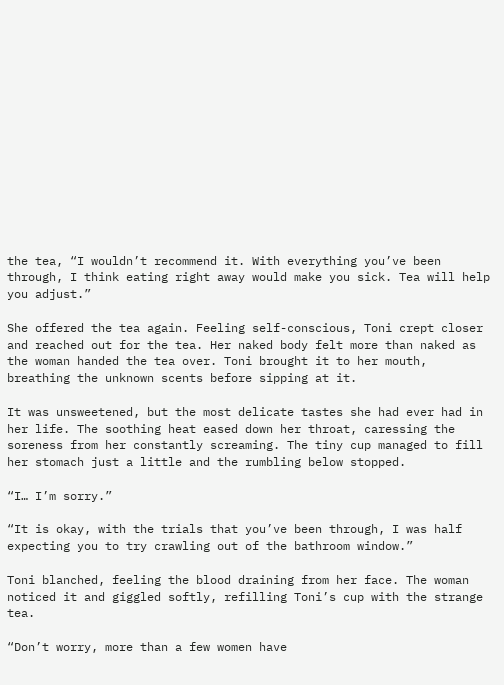the tea, “I wouldn’t recommend it. With everything you’ve been through, I think eating right away would make you sick. Tea will help you adjust.”

She offered the tea again. Feeling self-conscious, Toni crept closer and reached out for the tea. Her naked body felt more than naked as the woman handed the tea over. Toni brought it to her mouth, breathing the unknown scents before sipping at it.

It was unsweetened, but the most delicate tastes she had ever had in her life. The soothing heat eased down her throat, caressing the soreness from her constantly screaming. The tiny cup managed to fill her stomach just a little and the rumbling below stopped.

“I… I’m sorry.”

“It is okay, with the trials that you’ve been through, I was half expecting you to try crawling out of the bathroom window.”

Toni blanched, feeling the blood draining from her face. The woman noticed it and giggled softly, refilling Toni’s cup with the strange tea.

“Don’t worry, more than a few women have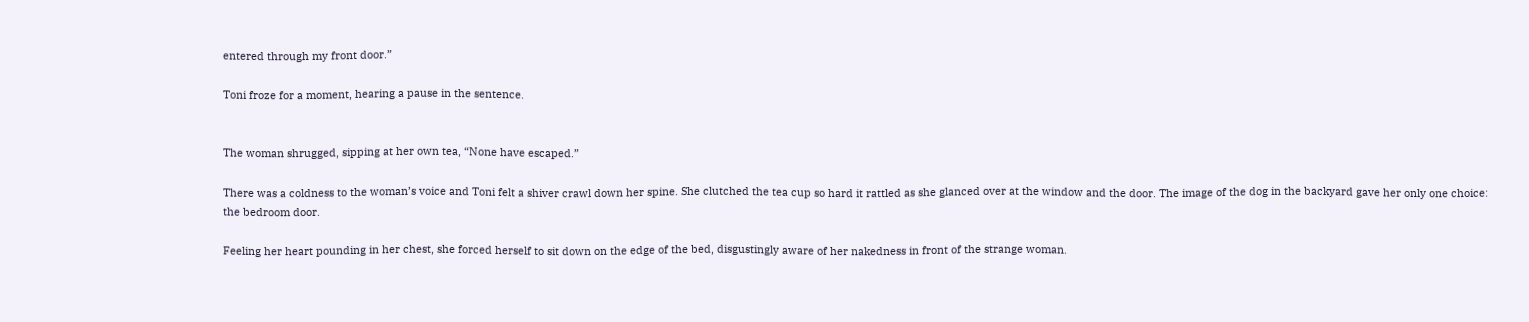entered through my front door.”

Toni froze for a moment, hearing a pause in the sentence.


The woman shrugged, sipping at her own tea, “None have escaped.”

There was a coldness to the woman’s voice and Toni felt a shiver crawl down her spine. She clutched the tea cup so hard it rattled as she glanced over at the window and the door. The image of the dog in the backyard gave her only one choice: the bedroom door.

Feeling her heart pounding in her chest, she forced herself to sit down on the edge of the bed, disgustingly aware of her nakedness in front of the strange woman.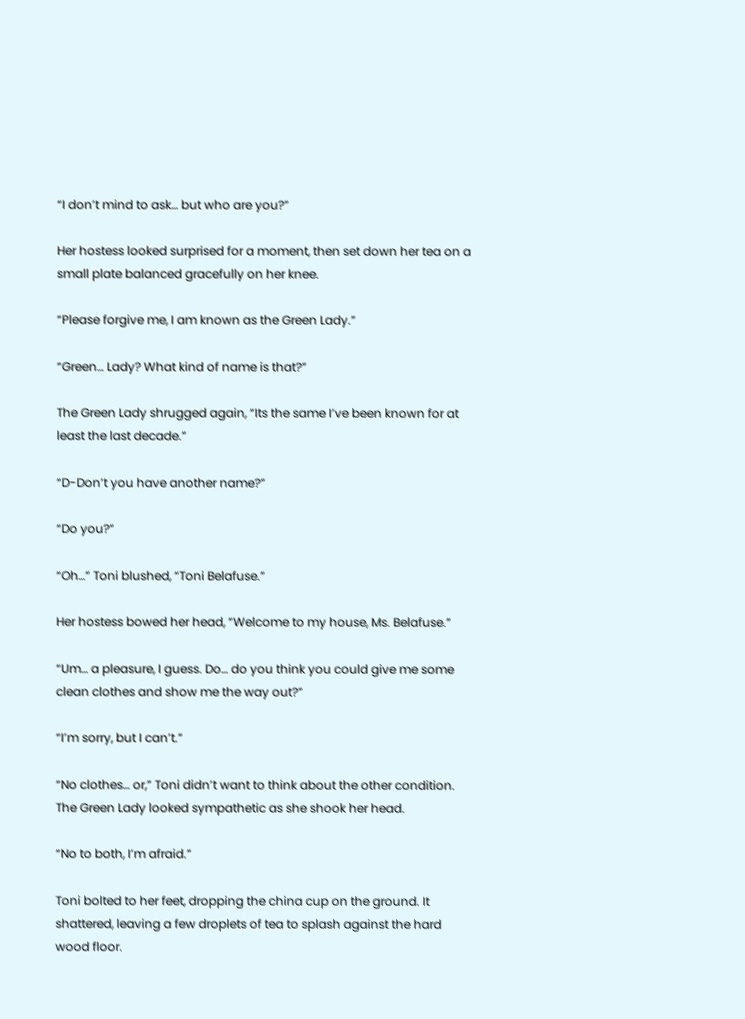“I don’t mind to ask… but who are you?”

Her hostess looked surprised for a moment, then set down her tea on a small plate balanced gracefully on her knee.

“Please forgive me, I am known as the Green Lady.”

“Green… Lady? What kind of name is that?”

The Green Lady shrugged again, “Its the same I’ve been known for at least the last decade.”

“D-Don’t you have another name?”

“Do you?”

“Oh…” Toni blushed, “Toni Belafuse.”

Her hostess bowed her head, “Welcome to my house, Ms. Belafuse.”

“Um… a pleasure, I guess. Do… do you think you could give me some clean clothes and show me the way out?”

“I’m sorry, but I can’t.”

“No clothes… or,” Toni didn’t want to think about the other condition. The Green Lady looked sympathetic as she shook her head.

“No to both, I’m afraid.”

Toni bolted to her feet, dropping the china cup on the ground. It shattered, leaving a few droplets of tea to splash against the hard wood floor.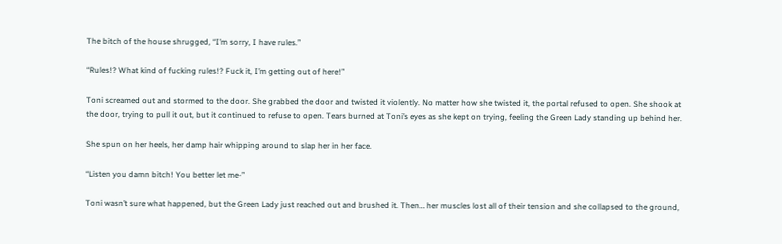The bitch of the house shrugged, “I’m sorry, I have rules.”

“Rules!? What kind of fucking rules!? Fuck it, I’m getting out of here!”

Toni screamed out and stormed to the door. She grabbed the door and twisted it violently. No matter how she twisted it, the portal refused to open. She shook at the door, trying to pull it out, but it continued to refuse to open. Tears burned at Toni’s eyes as she kept on trying, feeling the Green Lady standing up behind her.

She spun on her heels, her damp hair whipping around to slap her in her face.

“Listen you damn bitch! You better let me-”

Toni wasn’t sure what happened, but the Green Lady just reached out and brushed it. Then… her muscles lost all of their tension and she collapsed to the ground,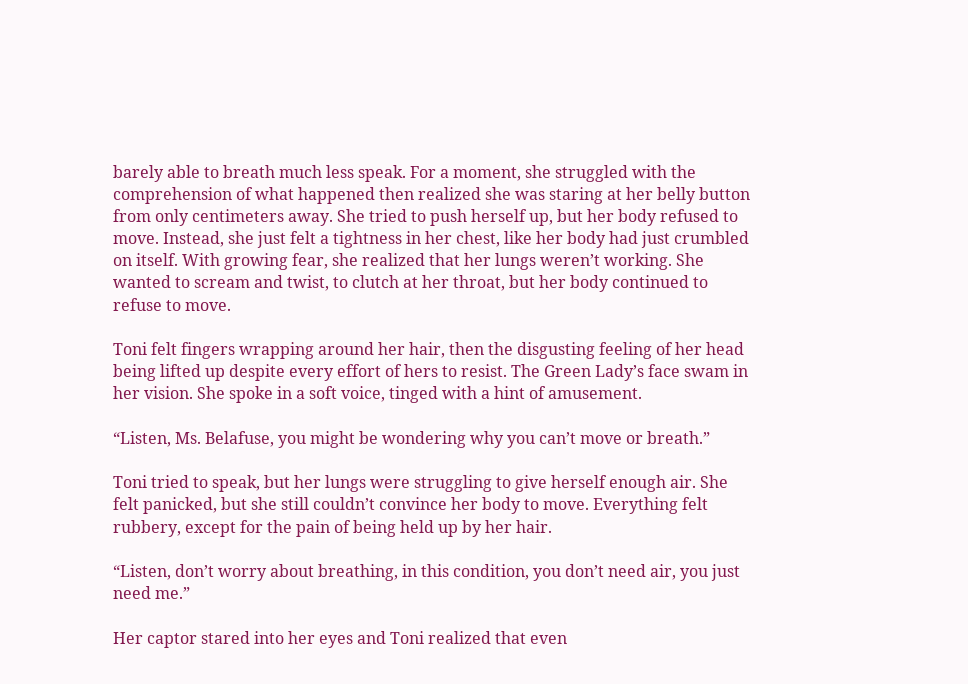barely able to breath much less speak. For a moment, she struggled with the comprehension of what happened then realized she was staring at her belly button from only centimeters away. She tried to push herself up, but her body refused to move. Instead, she just felt a tightness in her chest, like her body had just crumbled on itself. With growing fear, she realized that her lungs weren’t working. She wanted to scream and twist, to clutch at her throat, but her body continued to refuse to move.

Toni felt fingers wrapping around her hair, then the disgusting feeling of her head being lifted up despite every effort of hers to resist. The Green Lady’s face swam in her vision. She spoke in a soft voice, tinged with a hint of amusement.

“Listen, Ms. Belafuse, you might be wondering why you can’t move or breath.”

Toni tried to speak, but her lungs were struggling to give herself enough air. She felt panicked, but she still couldn’t convince her body to move. Everything felt rubbery, except for the pain of being held up by her hair.

“Listen, don’t worry about breathing, in this condition, you don’t need air, you just need me.”

Her captor stared into her eyes and Toni realized that even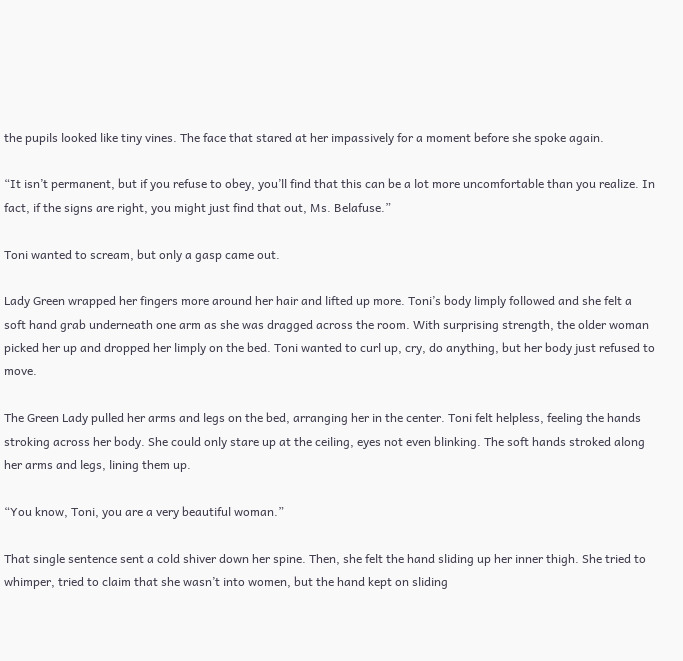the pupils looked like tiny vines. The face that stared at her impassively for a moment before she spoke again.

“It isn’t permanent, but if you refuse to obey, you’ll find that this can be a lot more uncomfortable than you realize. In fact, if the signs are right, you might just find that out, Ms. Belafuse.”

Toni wanted to scream, but only a gasp came out.

Lady Green wrapped her fingers more around her hair and lifted up more. Toni’s body limply followed and she felt a soft hand grab underneath one arm as she was dragged across the room. With surprising strength, the older woman picked her up and dropped her limply on the bed. Toni wanted to curl up, cry, do anything, but her body just refused to move.

The Green Lady pulled her arms and legs on the bed, arranging her in the center. Toni felt helpless, feeling the hands stroking across her body. She could only stare up at the ceiling, eyes not even blinking. The soft hands stroked along her arms and legs, lining them up.

“You know, Toni, you are a very beautiful woman.”

That single sentence sent a cold shiver down her spine. Then, she felt the hand sliding up her inner thigh. She tried to whimper, tried to claim that she wasn’t into women, but the hand kept on sliding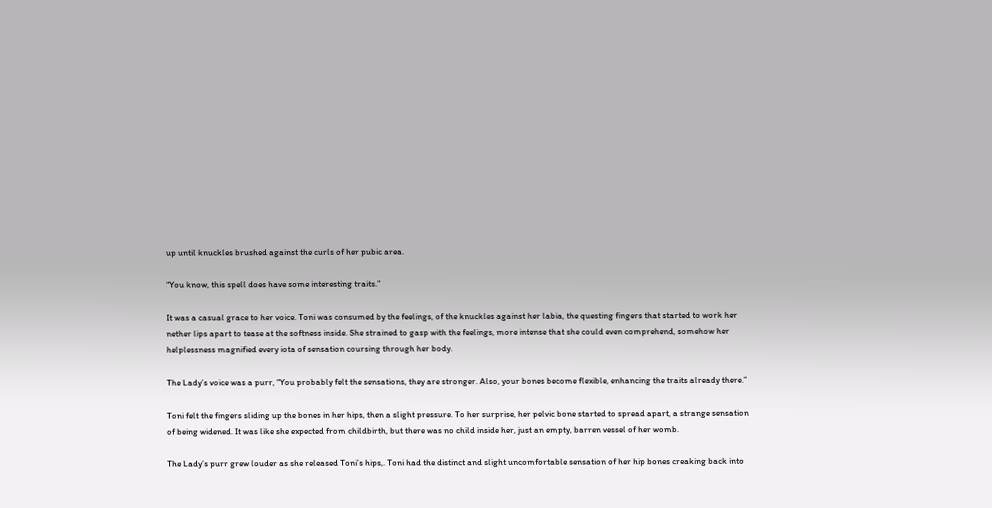up until knuckles brushed against the curls of her pubic area.

“You know, this spell does have some interesting traits.”

It was a casual grace to her voice. Toni was consumed by the feelings, of the knuckles against her labia, the questing fingers that started to work her nether lips apart to tease at the softness inside. She strained to gasp with the feelings, more intense that she could even comprehend, somehow her helplessness magnified every iota of sensation coursing through her body.

The Lady’s voice was a purr, “You probably felt the sensations, they are stronger. Also, your bones become flexible, enhancing the traits already there.”

Toni felt the fingers sliding up the bones in her hips, then a slight pressure. To her surprise, her pelvic bone started to spread apart, a strange sensation of being widened. It was like she expected from childbirth, but there was no child inside her, just an empty, barren vessel of her womb.

The Lady’s purr grew louder as she released Toni’s hips,. Toni had the distinct and slight uncomfortable sensation of her hip bones creaking back into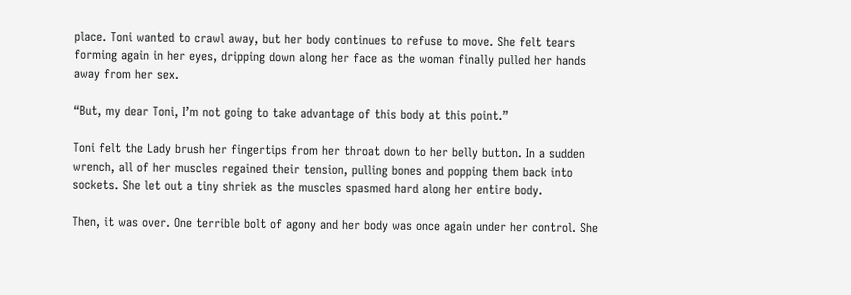place. Toni wanted to crawl away, but her body continues to refuse to move. She felt tears forming again in her eyes, dripping down along her face as the woman finally pulled her hands away from her sex.

“But, my dear Toni, I’m not going to take advantage of this body at this point.”

Toni felt the Lady brush her fingertips from her throat down to her belly button. In a sudden wrench, all of her muscles regained their tension, pulling bones and popping them back into sockets. She let out a tiny shriek as the muscles spasmed hard along her entire body.

Then, it was over. One terrible bolt of agony and her body was once again under her control. She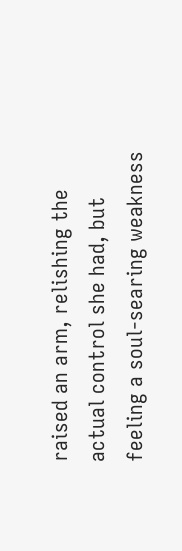raised an arm, relishing the actual control she had, but feeling a soul-searing weakness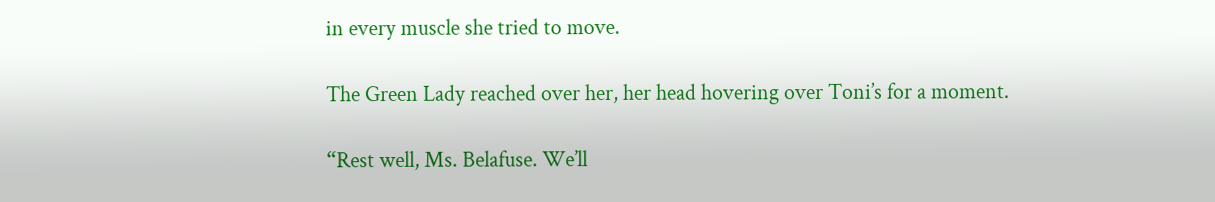in every muscle she tried to move.

The Green Lady reached over her, her head hovering over Toni’s for a moment.

“Rest well, Ms. Belafuse. We’ll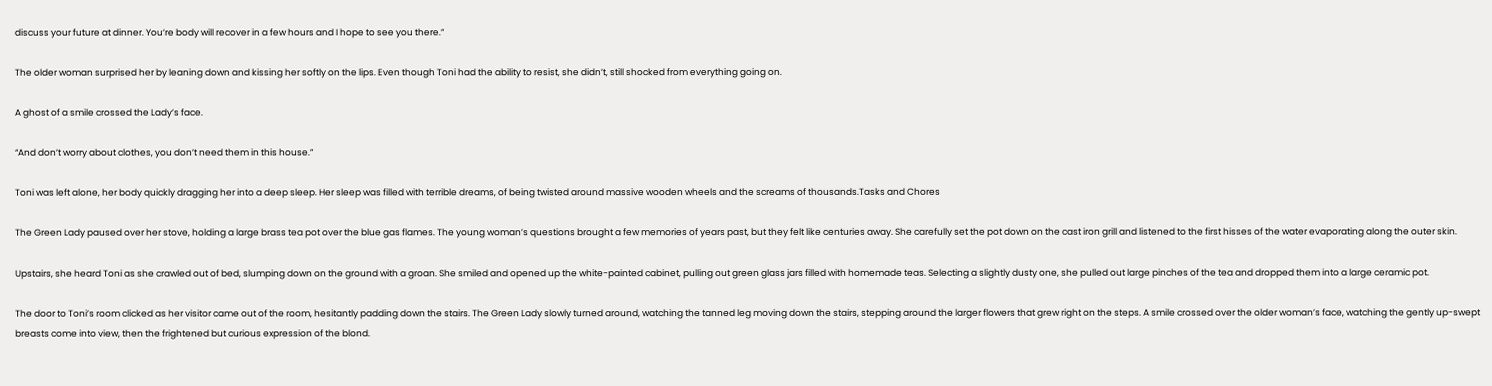discuss your future at dinner. You’re body will recover in a few hours and I hope to see you there.”

The older woman surprised her by leaning down and kissing her softly on the lips. Even though Toni had the ability to resist, she didn’t, still shocked from everything going on.

A ghost of a smile crossed the Lady’s face.

“And don’t worry about clothes, you don’t need them in this house.”

Toni was left alone, her body quickly dragging her into a deep sleep. Her sleep was filled with terrible dreams, of being twisted around massive wooden wheels and the screams of thousands.Tasks and Chores

The Green Lady paused over her stove, holding a large brass tea pot over the blue gas flames. The young woman’s questions brought a few memories of years past, but they felt like centuries away. She carefully set the pot down on the cast iron grill and listened to the first hisses of the water evaporating along the outer skin.

Upstairs, she heard Toni as she crawled out of bed, slumping down on the ground with a groan. She smiled and opened up the white-painted cabinet, pulling out green glass jars filled with homemade teas. Selecting a slightly dusty one, she pulled out large pinches of the tea and dropped them into a large ceramic pot.

The door to Toni’s room clicked as her visitor came out of the room, hesitantly padding down the stairs. The Green Lady slowly turned around, watching the tanned leg moving down the stairs, stepping around the larger flowers that grew right on the steps. A smile crossed over the older woman’s face, watching the gently up-swept breasts come into view, then the frightened but curious expression of the blond.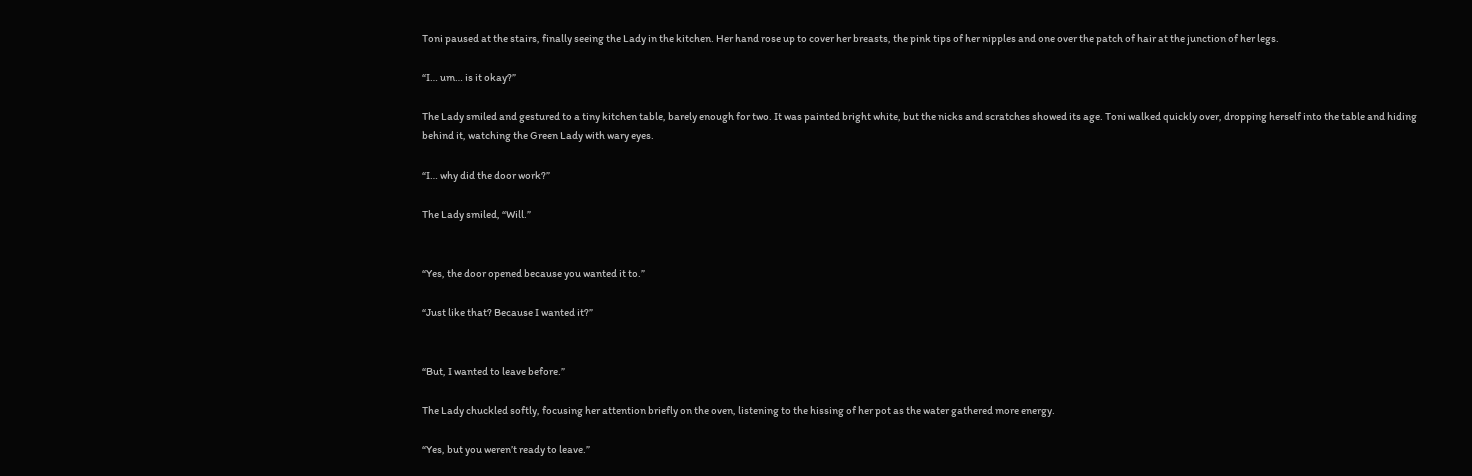Toni paused at the stairs, finally seeing the Lady in the kitchen. Her hand rose up to cover her breasts, the pink tips of her nipples and one over the patch of hair at the junction of her legs.

“I… um… is it okay?”

The Lady smiled and gestured to a tiny kitchen table, barely enough for two. It was painted bright white, but the nicks and scratches showed its age. Toni walked quickly over, dropping herself into the table and hiding behind it, watching the Green Lady with wary eyes.

“I… why did the door work?”

The Lady smiled, “Will.”


“Yes, the door opened because you wanted it to.”

“Just like that? Because I wanted it?”


“But, I wanted to leave before.”

The Lady chuckled softly, focusing her attention briefly on the oven, listening to the hissing of her pot as the water gathered more energy.

“Yes, but you weren’t ready to leave.”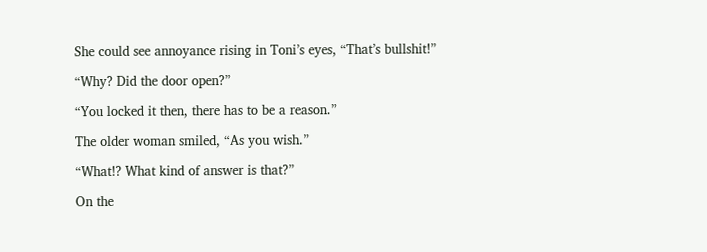She could see annoyance rising in Toni’s eyes, “That’s bullshit!”

“Why? Did the door open?”

“You locked it then, there has to be a reason.”

The older woman smiled, “As you wish.”

“What!? What kind of answer is that?”

On the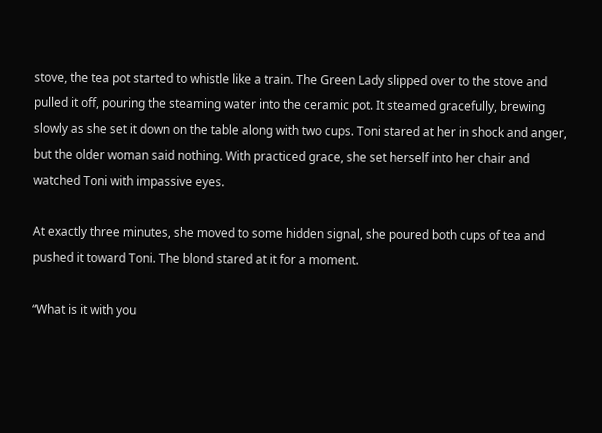stove, the tea pot started to whistle like a train. The Green Lady slipped over to the stove and pulled it off, pouring the steaming water into the ceramic pot. It steamed gracefully, brewing slowly as she set it down on the table along with two cups. Toni stared at her in shock and anger, but the older woman said nothing. With practiced grace, she set herself into her chair and watched Toni with impassive eyes.

At exactly three minutes, she moved to some hidden signal, she poured both cups of tea and pushed it toward Toni. The blond stared at it for a moment.

“What is it with you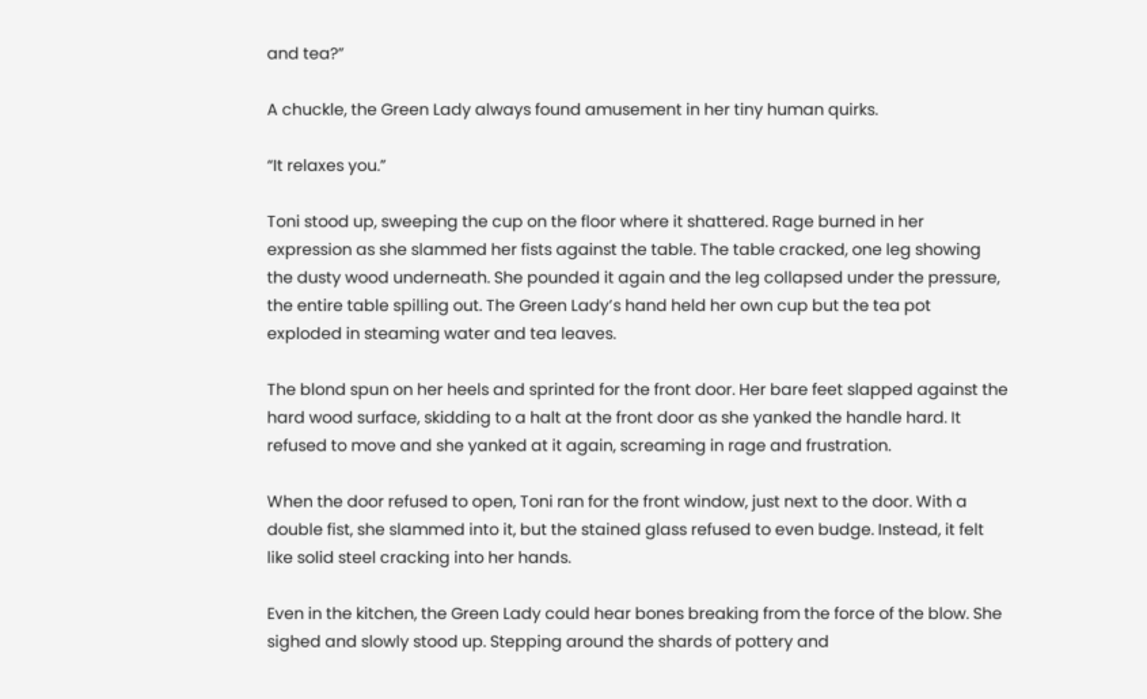and tea?”

A chuckle, the Green Lady always found amusement in her tiny human quirks.

“It relaxes you.”

Toni stood up, sweeping the cup on the floor where it shattered. Rage burned in her expression as she slammed her fists against the table. The table cracked, one leg showing the dusty wood underneath. She pounded it again and the leg collapsed under the pressure, the entire table spilling out. The Green Lady’s hand held her own cup but the tea pot exploded in steaming water and tea leaves.

The blond spun on her heels and sprinted for the front door. Her bare feet slapped against the hard wood surface, skidding to a halt at the front door as she yanked the handle hard. It refused to move and she yanked at it again, screaming in rage and frustration.

When the door refused to open, Toni ran for the front window, just next to the door. With a double fist, she slammed into it, but the stained glass refused to even budge. Instead, it felt like solid steel cracking into her hands.

Even in the kitchen, the Green Lady could hear bones breaking from the force of the blow. She sighed and slowly stood up. Stepping around the shards of pottery and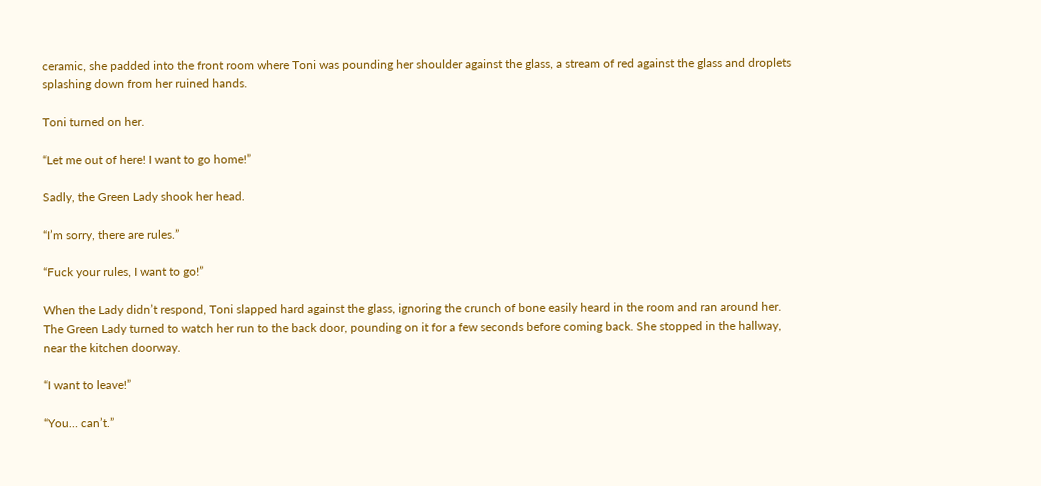ceramic, she padded into the front room where Toni was pounding her shoulder against the glass, a stream of red against the glass and droplets splashing down from her ruined hands.

Toni turned on her.

“Let me out of here! I want to go home!”

Sadly, the Green Lady shook her head.

“I’m sorry, there are rules.”

“Fuck your rules, I want to go!”

When the Lady didn’t respond, Toni slapped hard against the glass, ignoring the crunch of bone easily heard in the room and ran around her. The Green Lady turned to watch her run to the back door, pounding on it for a few seconds before coming back. She stopped in the hallway, near the kitchen doorway.

“I want to leave!”

“You… can’t.”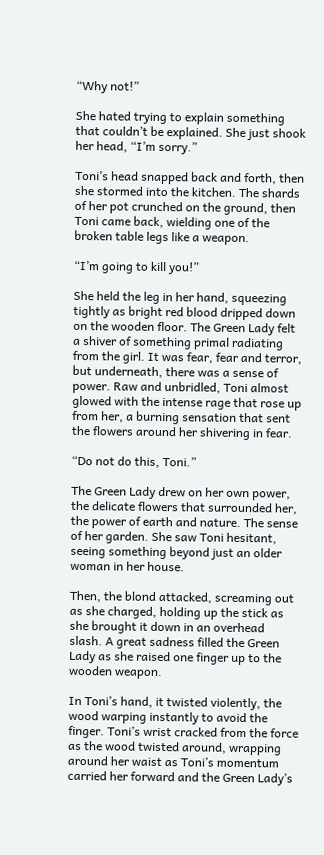“Why not!”

She hated trying to explain something that couldn’t be explained. She just shook her head, “I’m sorry.”

Toni’s head snapped back and forth, then she stormed into the kitchen. The shards of her pot crunched on the ground, then Toni came back, wielding one of the broken table legs like a weapon.

“I’m going to kill you!”

She held the leg in her hand, squeezing tightly as bright red blood dripped down on the wooden floor. The Green Lady felt a shiver of something primal radiating from the girl. It was fear, fear and terror, but underneath, there was a sense of power. Raw and unbridled, Toni almost glowed with the intense rage that rose up from her, a burning sensation that sent the flowers around her shivering in fear.

“Do not do this, Toni.”

The Green Lady drew on her own power, the delicate flowers that surrounded her, the power of earth and nature. The sense of her garden. She saw Toni hesitant, seeing something beyond just an older woman in her house.

Then, the blond attacked, screaming out as she charged, holding up the stick as she brought it down in an overhead slash. A great sadness filled the Green Lady as she raised one finger up to the wooden weapon.

In Toni’s hand, it twisted violently, the wood warping instantly to avoid the finger. Toni’s wrist cracked from the force as the wood twisted around, wrapping around her waist as Toni’s momentum carried her forward and the Green Lady’s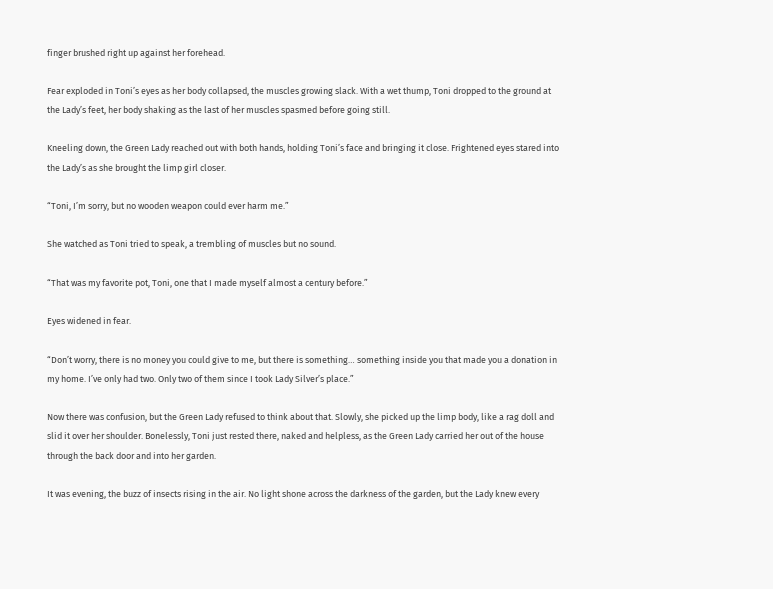finger brushed right up against her forehead.

Fear exploded in Toni’s eyes as her body collapsed, the muscles growing slack. With a wet thump, Toni dropped to the ground at the Lady’s feet, her body shaking as the last of her muscles spasmed before going still.

Kneeling down, the Green Lady reached out with both hands, holding Toni’s face and bringing it close. Frightened eyes stared into the Lady’s as she brought the limp girl closer.

“Toni, I’m sorry, but no wooden weapon could ever harm me.”

She watched as Toni tried to speak, a trembling of muscles but no sound.

“That was my favorite pot, Toni, one that I made myself almost a century before.”

Eyes widened in fear.

“Don’t worry, there is no money you could give to me, but there is something… something inside you that made you a donation in my home. I’ve only had two. Only two of them since I took Lady Silver’s place.”

Now there was confusion, but the Green Lady refused to think about that. Slowly, she picked up the limp body, like a rag doll and slid it over her shoulder. Bonelessly, Toni just rested there, naked and helpless, as the Green Lady carried her out of the house through the back door and into her garden.

It was evening, the buzz of insects rising in the air. No light shone across the darkness of the garden, but the Lady knew every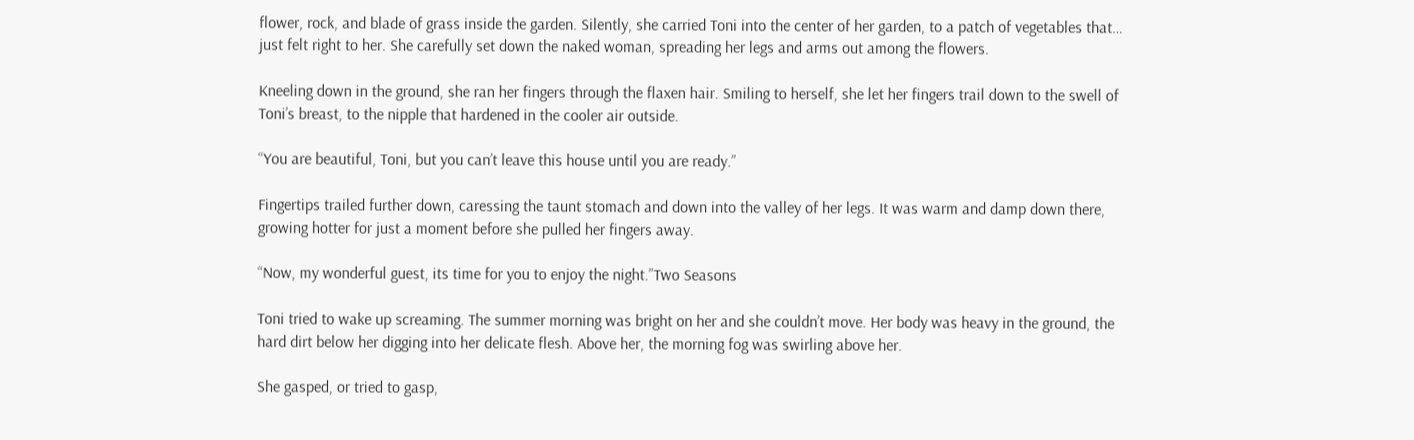flower, rock, and blade of grass inside the garden. Silently, she carried Toni into the center of her garden, to a patch of vegetables that… just felt right to her. She carefully set down the naked woman, spreading her legs and arms out among the flowers.

Kneeling down in the ground, she ran her fingers through the flaxen hair. Smiling to herself, she let her fingers trail down to the swell of Toni’s breast, to the nipple that hardened in the cooler air outside.

“You are beautiful, Toni, but you can’t leave this house until you are ready.”

Fingertips trailed further down, caressing the taunt stomach and down into the valley of her legs. It was warm and damp down there, growing hotter for just a moment before she pulled her fingers away.

“Now, my wonderful guest, its time for you to enjoy the night.”Two Seasons

Toni tried to wake up screaming. The summer morning was bright on her and she couldn’t move. Her body was heavy in the ground, the hard dirt below her digging into her delicate flesh. Above her, the morning fog was swirling above her.

She gasped, or tried to gasp,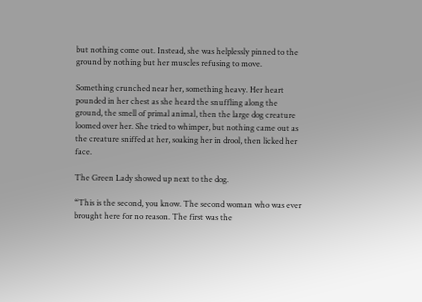but nothing come out. Instead, she was helplessly pinned to the ground by nothing but her muscles refusing to move.

Something crunched near her, something heavy. Her heart pounded in her chest as she heard the snuffling along the ground, the smell of primal animal, then the large dog creature loomed over her. She tried to whimper, but nothing came out as the creature sniffed at her, soaking her in drool, then licked her face.

The Green Lady showed up next to the dog.

“This is the second, you know. The second woman who was ever brought here for no reason. The first was the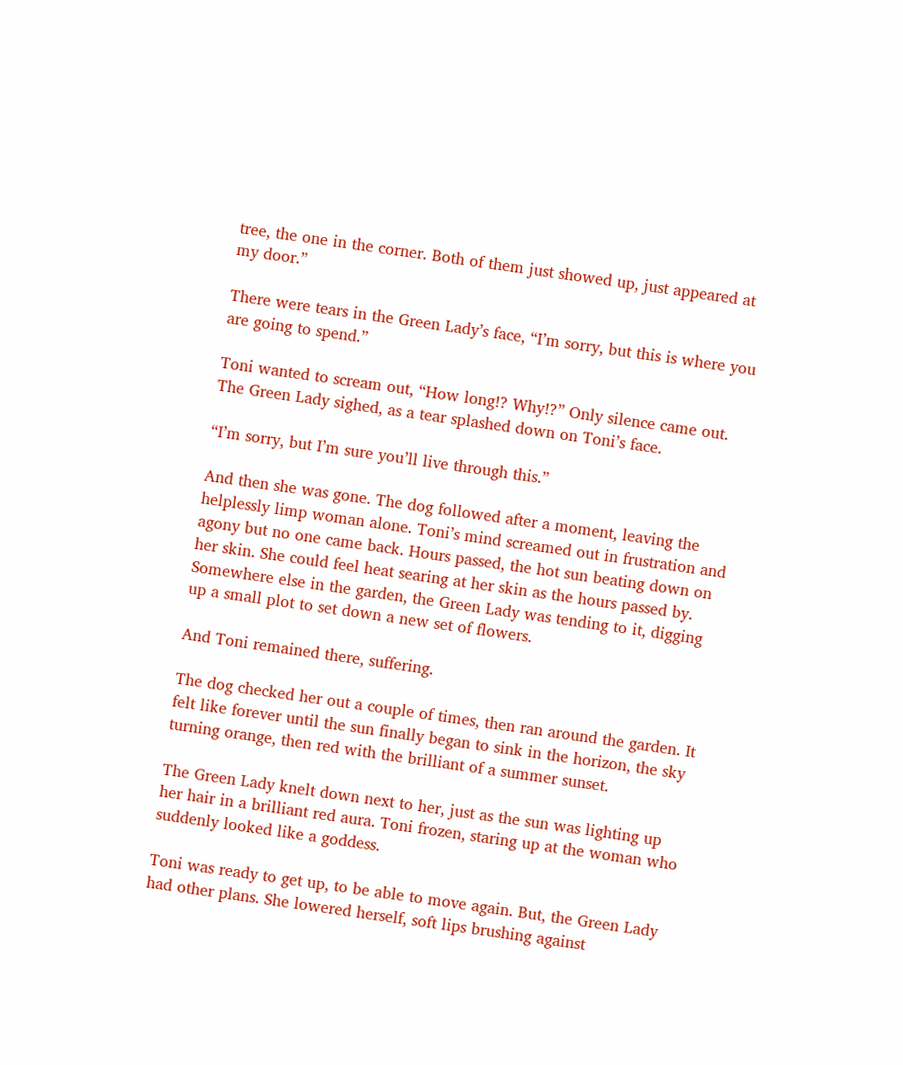tree, the one in the corner. Both of them just showed up, just appeared at my door.”

There were tears in the Green Lady’s face, “I’m sorry, but this is where you are going to spend.”

Toni wanted to scream out, “How long!? Why!?” Only silence came out. The Green Lady sighed, as a tear splashed down on Toni’s face.

“I’m sorry, but I’m sure you’ll live through this.”

And then she was gone. The dog followed after a moment, leaving the helplessly limp woman alone. Toni’s mind screamed out in frustration and agony but no one came back. Hours passed, the hot sun beating down on her skin. She could feel heat searing at her skin as the hours passed by. Somewhere else in the garden, the Green Lady was tending to it, digging up a small plot to set down a new set of flowers.

And Toni remained there, suffering.

The dog checked her out a couple of times, then ran around the garden. It felt like forever until the sun finally began to sink in the horizon, the sky turning orange, then red with the brilliant of a summer sunset.

The Green Lady knelt down next to her, just as the sun was lighting up her hair in a brilliant red aura. Toni frozen, staring up at the woman who suddenly looked like a goddess.

Toni was ready to get up, to be able to move again. But, the Green Lady had other plans. She lowered herself, soft lips brushing against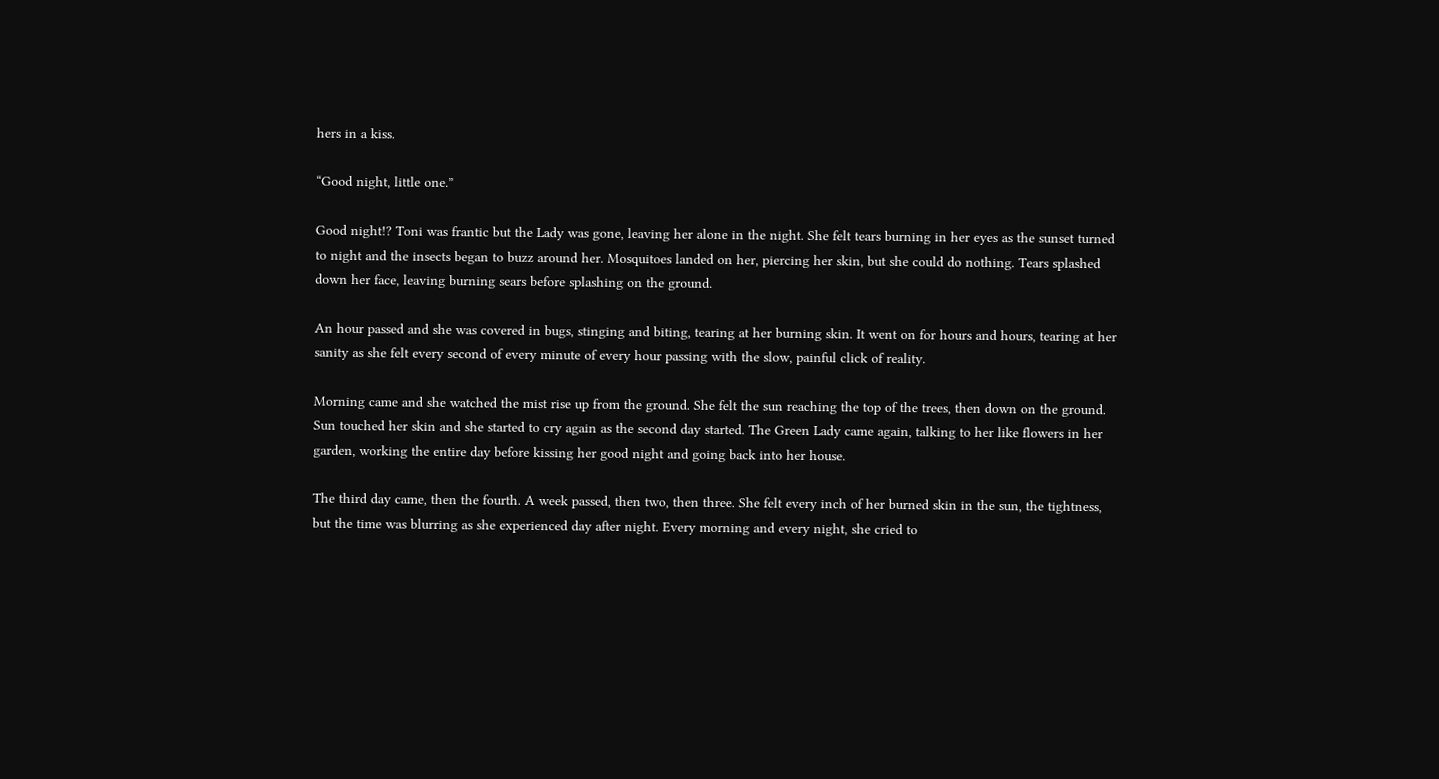hers in a kiss.

“Good night, little one.”

Good night!? Toni was frantic but the Lady was gone, leaving her alone in the night. She felt tears burning in her eyes as the sunset turned to night and the insects began to buzz around her. Mosquitoes landed on her, piercing her skin, but she could do nothing. Tears splashed down her face, leaving burning sears before splashing on the ground.

An hour passed and she was covered in bugs, stinging and biting, tearing at her burning skin. It went on for hours and hours, tearing at her sanity as she felt every second of every minute of every hour passing with the slow, painful click of reality.

Morning came and she watched the mist rise up from the ground. She felt the sun reaching the top of the trees, then down on the ground. Sun touched her skin and she started to cry again as the second day started. The Green Lady came again, talking to her like flowers in her garden, working the entire day before kissing her good night and going back into her house.

The third day came, then the fourth. A week passed, then two, then three. She felt every inch of her burned skin in the sun, the tightness, but the time was blurring as she experienced day after night. Every morning and every night, she cried to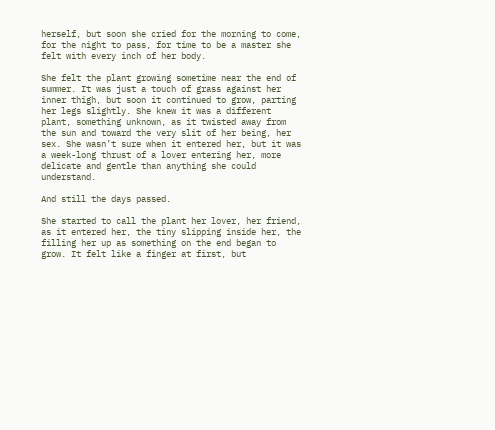herself, but soon she cried for the morning to come, for the night to pass, for time to be a master she felt with every inch of her body.

She felt the plant growing sometime near the end of summer. It was just a touch of grass against her inner thigh, but soon it continued to grow, parting her legs slightly. She knew it was a different plant, something unknown, as it twisted away from the sun and toward the very slit of her being, her sex. She wasn’t sure when it entered her, but it was a week-long thrust of a lover entering her, more delicate and gentle than anything she could understand.

And still the days passed.

She started to call the plant her lover, her friend, as it entered her, the tiny slipping inside her, the filling her up as something on the end began to grow. It felt like a finger at first, but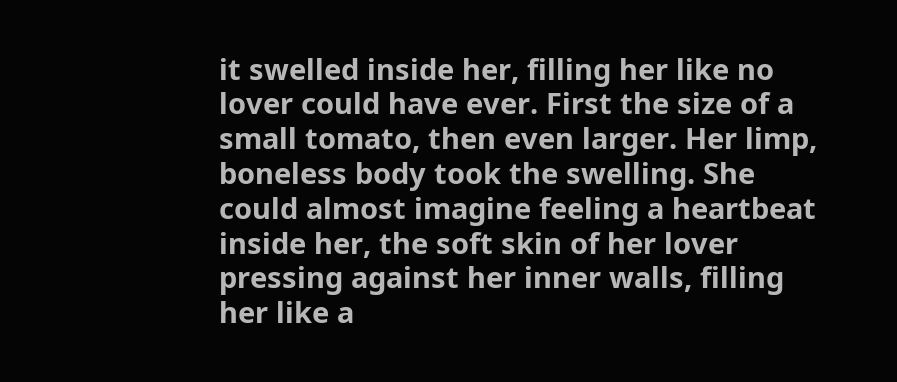it swelled inside her, filling her like no lover could have ever. First the size of a small tomato, then even larger. Her limp, boneless body took the swelling. She could almost imagine feeling a heartbeat inside her, the soft skin of her lover pressing against her inner walls, filling her like a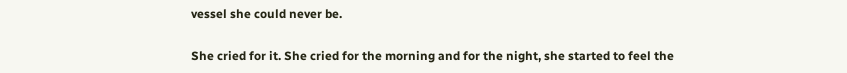vessel she could never be.

She cried for it. She cried for the morning and for the night, she started to feel the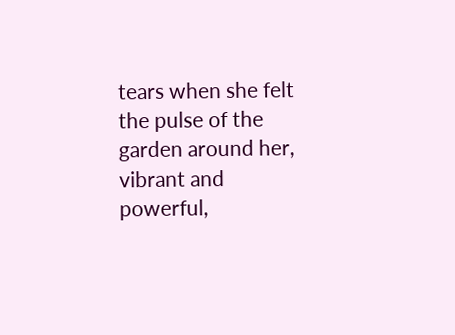tears when she felt the pulse of the garden around her, vibrant and powerful,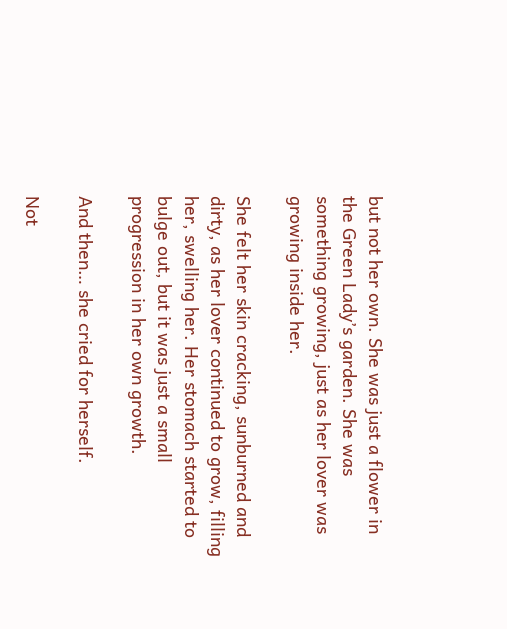but not her own. She was just a flower in the Green Lady’s garden. She was something growing, just as her lover was growing inside her.

She felt her skin cracking, sunburned and dirty, as her lover continued to grow, filling her, swelling her. Her stomach started to bulge out, but it was just a small progression in her own growth.

And then… she cried for herself.

Not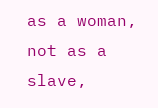as a woman, not as a slave,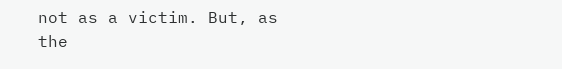not as a victim. But, as the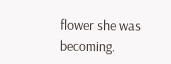flower she was becoming.